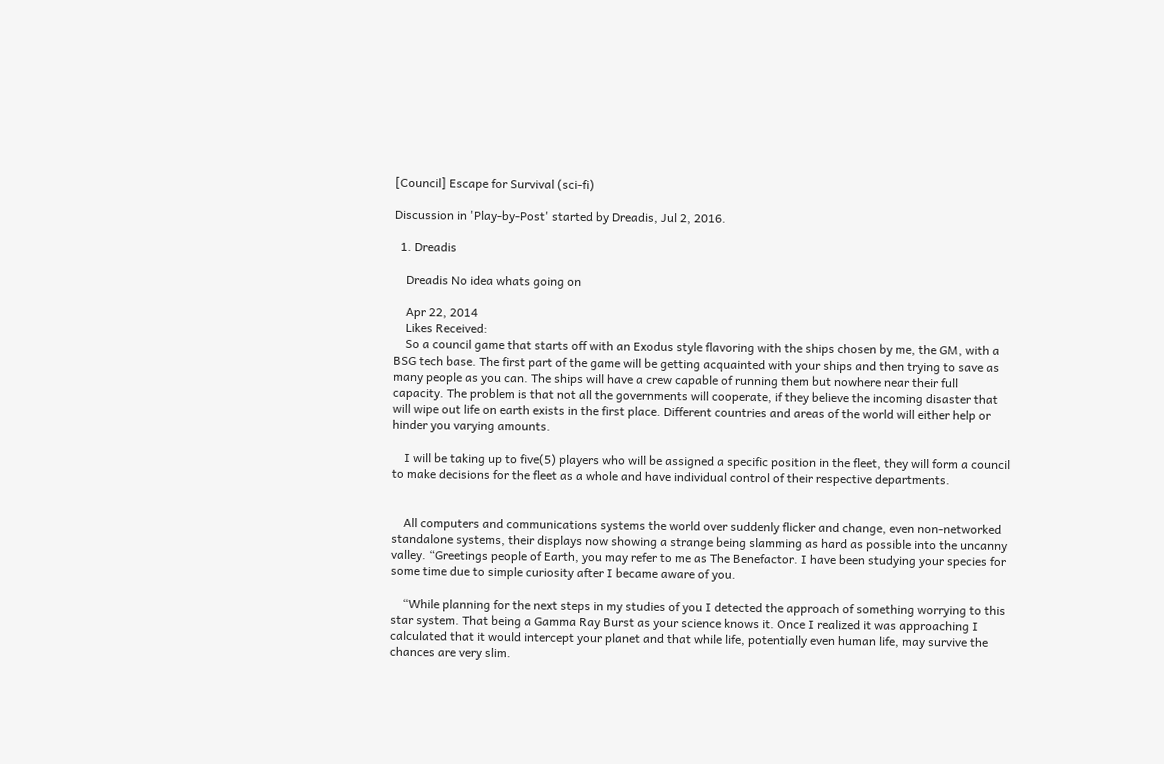[Council] Escape for Survival (sci-fi)

Discussion in 'Play-by-Post' started by Dreadis, Jul 2, 2016.

  1. Dreadis

    Dreadis No idea whats going on

    Apr 22, 2014
    Likes Received:
    So a council game that starts off with an Exodus style flavoring with the ships chosen by me, the GM, with a BSG tech base. The first part of the game will be getting acquainted with your ships and then trying to save as many people as you can. The ships will have a crew capable of running them but nowhere near their full capacity. The problem is that not all the governments will cooperate, if they believe the incoming disaster that will wipe out life on earth exists in the first place. Different countries and areas of the world will either help or hinder you varying amounts.

    I will be taking up to five(5) players who will be assigned a specific position in the fleet, they will form a council to make decisions for the fleet as a whole and have individual control of their respective departments.


    All computers and communications systems the world over suddenly flicker and change, even non-networked standalone systems, their displays now showing a strange being slamming as hard as possible into the uncanny valley. “Greetings people of Earth, you may refer to me as The Benefactor. I have been studying your species for some time due to simple curiosity after I became aware of you.

    “While planning for the next steps in my studies of you I detected the approach of something worrying to this star system. That being a Gamma Ray Burst as your science knows it. Once I realized it was approaching I calculated that it would intercept your planet and that while life, potentially even human life, may survive the chances are very slim.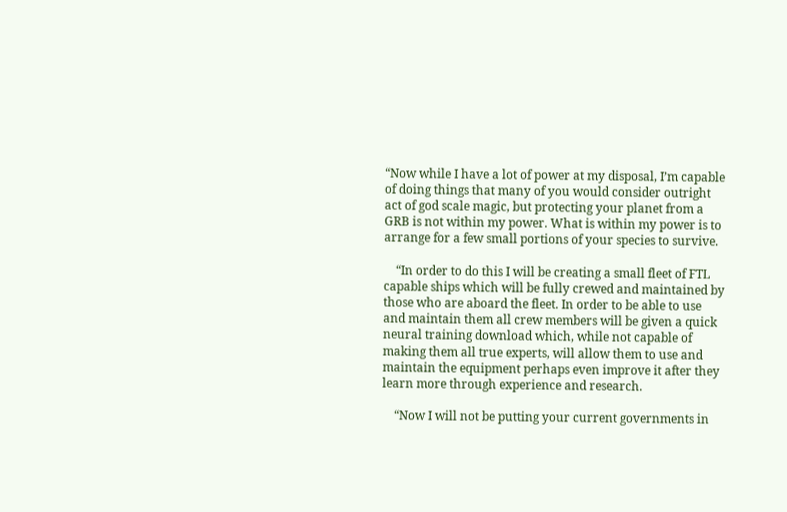“Now while I have a lot of power at my disposal, I’m capable of doing things that many of you would consider outright act of god scale magic, but protecting your planet from a GRB is not within my power. What is within my power is to arrange for a few small portions of your species to survive.

    “In order to do this I will be creating a small fleet of FTL capable ships which will be fully crewed and maintained by those who are aboard the fleet. In order to be able to use and maintain them all crew members will be given a quick neural training download which, while not capable of making them all true experts, will allow them to use and maintain the equipment perhaps even improve it after they learn more through experience and research.

    “Now I will not be putting your current governments in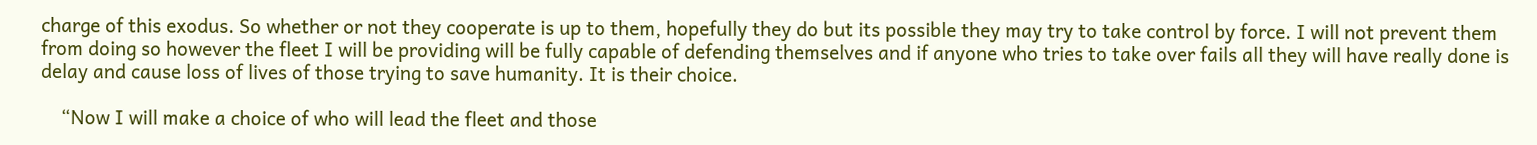charge of this exodus. So whether or not they cooperate is up to them, hopefully they do but its possible they may try to take control by force. I will not prevent them from doing so however the fleet I will be providing will be fully capable of defending themselves and if anyone who tries to take over fails all they will have really done is delay and cause loss of lives of those trying to save humanity. It is their choice.

    “Now I will make a choice of who will lead the fleet and those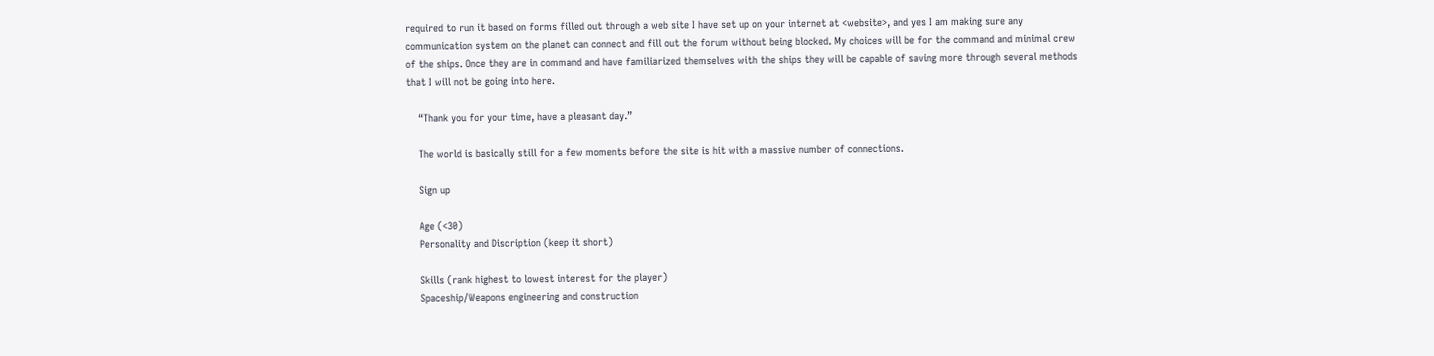required to run it based on forms filled out through a web site I have set up on your internet at <website>, and yes I am making sure any communication system on the planet can connect and fill out the forum without being blocked. My choices will be for the command and minimal crew of the ships. Once they are in command and have familiarized themselves with the ships they will be capable of saving more through several methods that I will not be going into here.

    “Thank you for your time, have a pleasant day.”

    The world is basically still for a few moments before the site is hit with a massive number of connections.

    Sign up

    Age (<30)
    Personality and Discription (keep it short)

    Skills (rank highest to lowest interest for the player)
    Spaceship/Weapons engineering and construction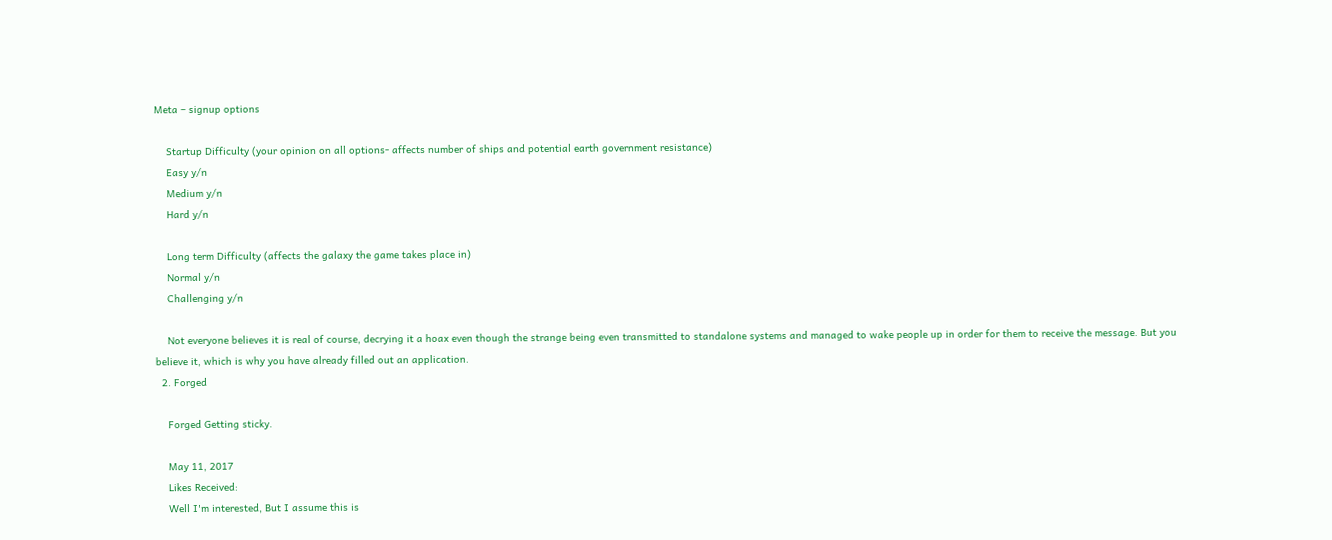Meta – signup options

    Startup Difficulty (your opinion on all options- affects number of ships and potential earth government resistance)
    Easy y/n
    Medium y/n
    Hard y/n

    Long term Difficulty (affects the galaxy the game takes place in)
    Normal y/n
    Challenging y/n

    Not everyone believes it is real of course, decrying it a hoax even though the strange being even transmitted to standalone systems and managed to wake people up in order for them to receive the message. But you believe it, which is why you have already filled out an application.
  2. Forged

    Forged Getting sticky.

    May 11, 2017
    Likes Received:
    Well I'm interested, But I assume this is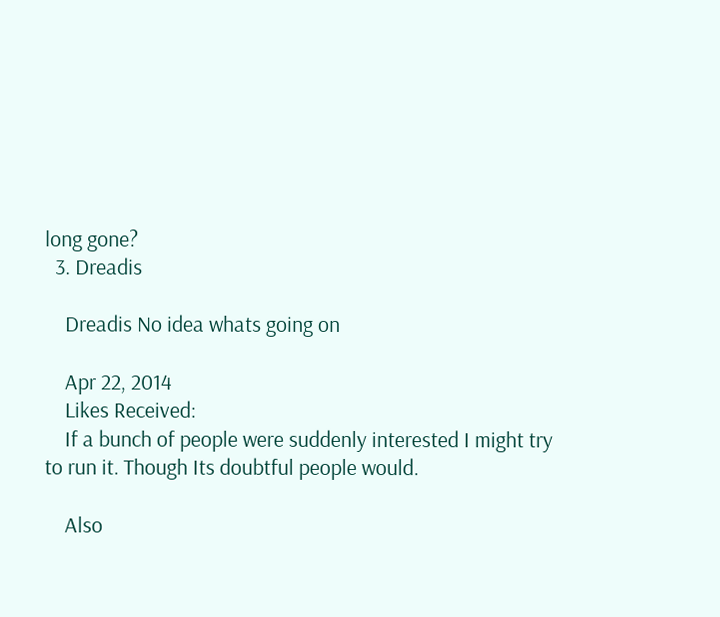long gone?
  3. Dreadis

    Dreadis No idea whats going on

    Apr 22, 2014
    Likes Received:
    If a bunch of people were suddenly interested I might try to run it. Though Its doubtful people would.

    Also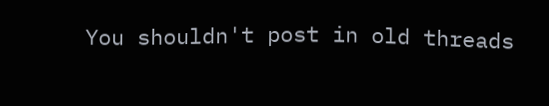You shouldn't post in old threads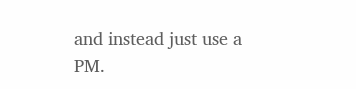and instead just use a PM.